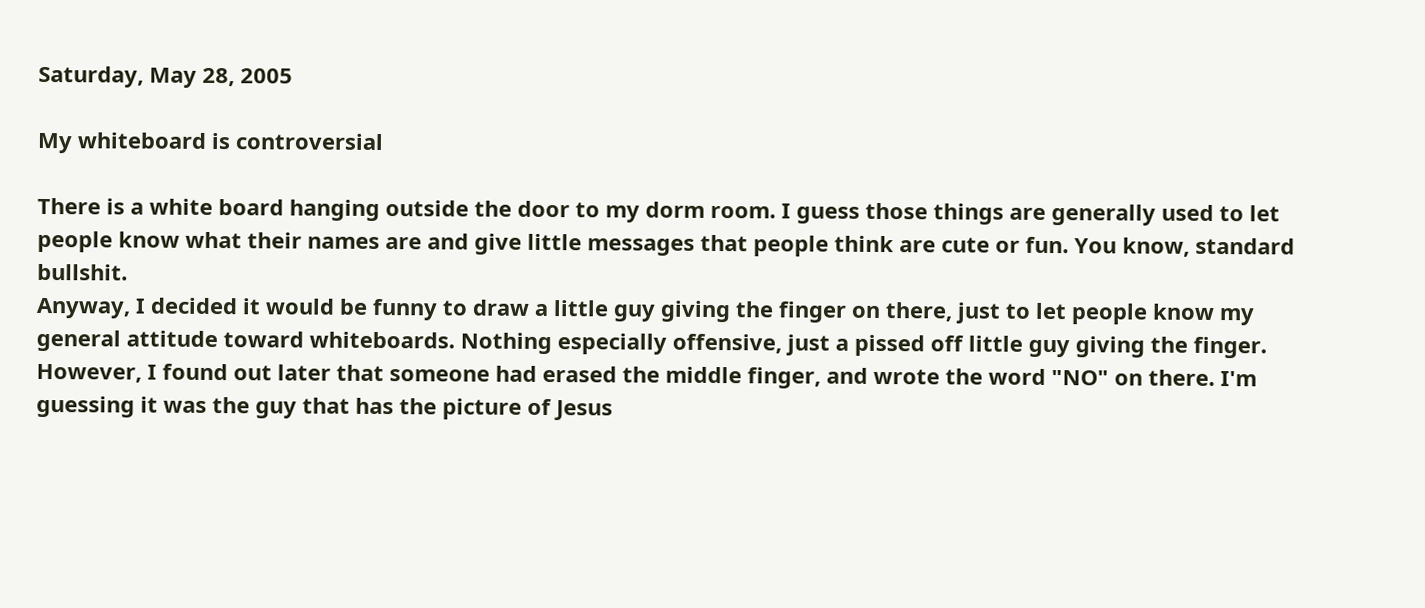Saturday, May 28, 2005

My whiteboard is controversial

There is a white board hanging outside the door to my dorm room. I guess those things are generally used to let people know what their names are and give little messages that people think are cute or fun. You know, standard bullshit.
Anyway, I decided it would be funny to draw a little guy giving the finger on there, just to let people know my general attitude toward whiteboards. Nothing especially offensive, just a pissed off little guy giving the finger. However, I found out later that someone had erased the middle finger, and wrote the word "NO" on there. I'm guessing it was the guy that has the picture of Jesus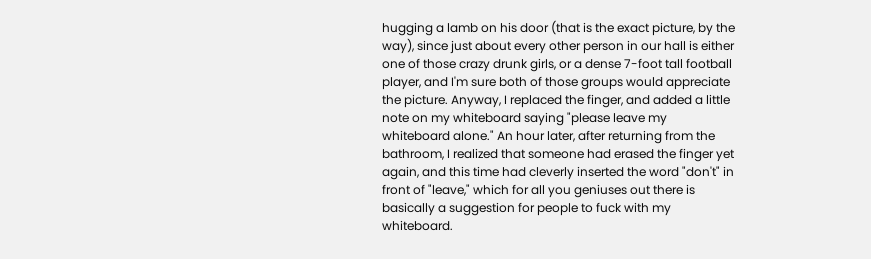hugging a lamb on his door (that is the exact picture, by the way), since just about every other person in our hall is either one of those crazy drunk girls, or a dense 7-foot tall football player, and I'm sure both of those groups would appreciate the picture. Anyway, I replaced the finger, and added a little note on my whiteboard saying "please leave my whiteboard alone." An hour later, after returning from the bathroom, I realized that someone had erased the finger yet again, and this time had cleverly inserted the word "don't" in front of "leave," which for all you geniuses out there is basically a suggestion for people to fuck with my whiteboard.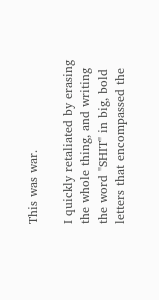This was war.

I quickly retaliated by erasing the whole thing, and writing the word "SHIT" in big, bold letters that encompassed the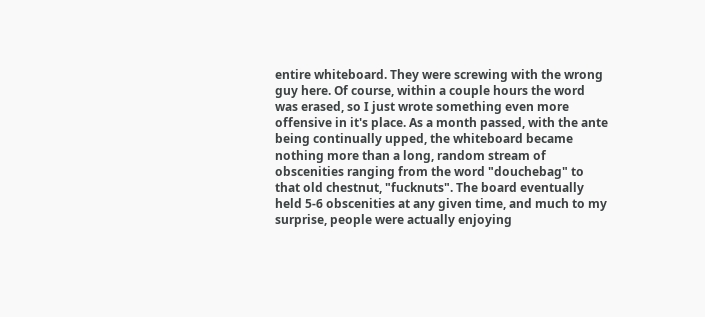entire whiteboard. They were screwing with the wrong guy here. Of course, within a couple hours the word was erased, so I just wrote something even more offensive in it's place. As a month passed, with the ante being continually upped, the whiteboard became nothing more than a long, random stream of obscenities ranging from the word "douchebag" to that old chestnut, "fucknuts". The board eventually held 5-6 obscenities at any given time, and much to my surprise, people were actually enjoying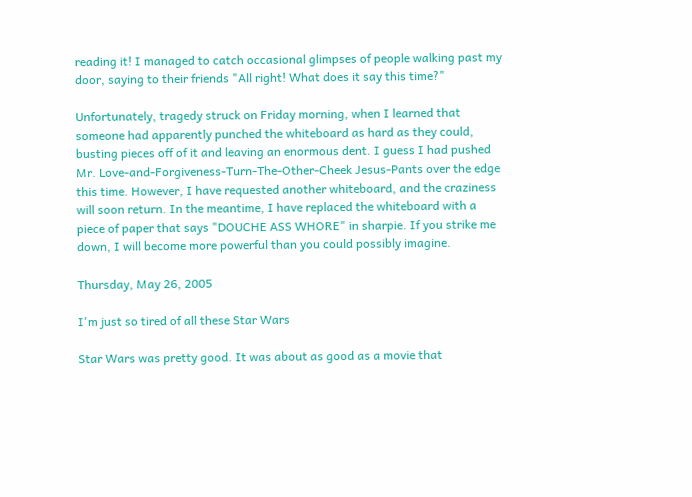reading it! I managed to catch occasional glimpses of people walking past my door, saying to their friends "All right! What does it say this time?"

Unfortunately, tragedy struck on Friday morning, when I learned that someone had apparently punched the whiteboard as hard as they could, busting pieces off of it and leaving an enormous dent. I guess I had pushed Mr. Love-and-Forgiveness-Turn-The-Other-Cheek Jesus-Pants over the edge this time. However, I have requested another whiteboard, and the craziness will soon return. In the meantime, I have replaced the whiteboard with a piece of paper that says "DOUCHE ASS WHORE" in sharpie. If you strike me down, I will become more powerful than you could possibly imagine.

Thursday, May 26, 2005

I'm just so tired of all these Star Wars

Star Wars was pretty good. It was about as good as a movie that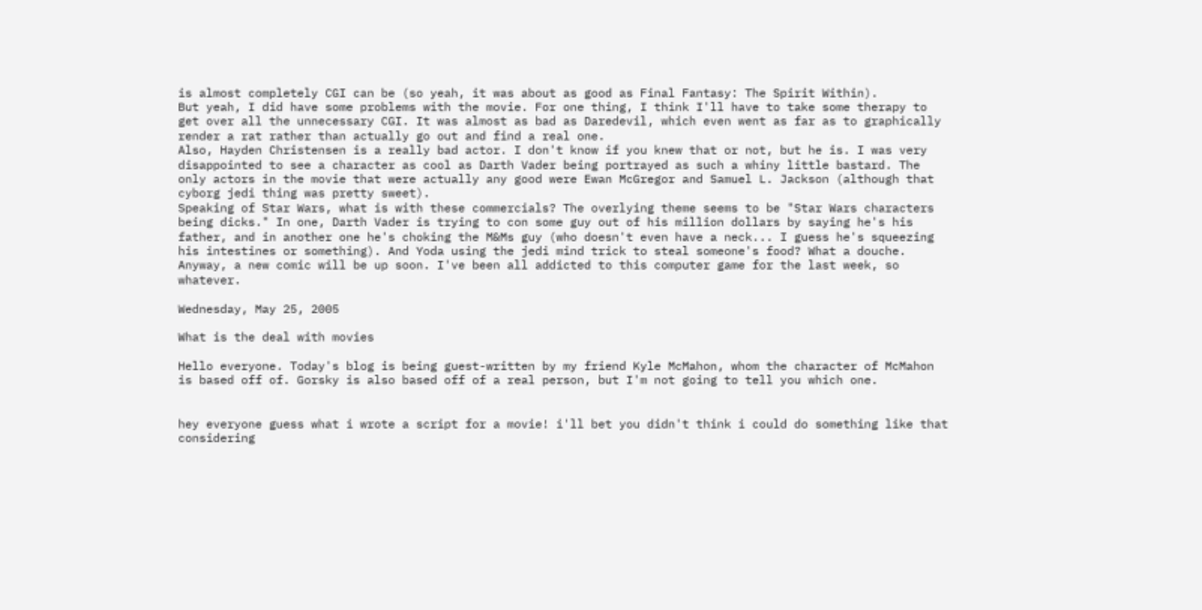is almost completely CGI can be (so yeah, it was about as good as Final Fantasy: The Spirit Within).
But yeah, I did have some problems with the movie. For one thing, I think I'll have to take some therapy to get over all the unnecessary CGI. It was almost as bad as Daredevil, which even went as far as to graphically render a rat rather than actually go out and find a real one.
Also, Hayden Christensen is a really bad actor. I don't know if you knew that or not, but he is. I was very disappointed to see a character as cool as Darth Vader being portrayed as such a whiny little bastard. The only actors in the movie that were actually any good were Ewan McGregor and Samuel L. Jackson (although that cyborg jedi thing was pretty sweet).
Speaking of Star Wars, what is with these commercials? The overlying theme seems to be "Star Wars characters being dicks." In one, Darth Vader is trying to con some guy out of his million dollars by saying he's his father, and in another one he's choking the M&Ms guy (who doesn't even have a neck... I guess he's squeezing his intestines or something). And Yoda using the jedi mind trick to steal someone's food? What a douche.
Anyway, a new comic will be up soon. I've been all addicted to this computer game for the last week, so whatever.

Wednesday, May 25, 2005

What is the deal with movies

Hello everyone. Today's blog is being guest-written by my friend Kyle McMahon, whom the character of McMahon is based off of. Gorsky is also based off of a real person, but I'm not going to tell you which one.


hey everyone guess what i wrote a script for a movie! i'll bet you didn't think i could do something like that considering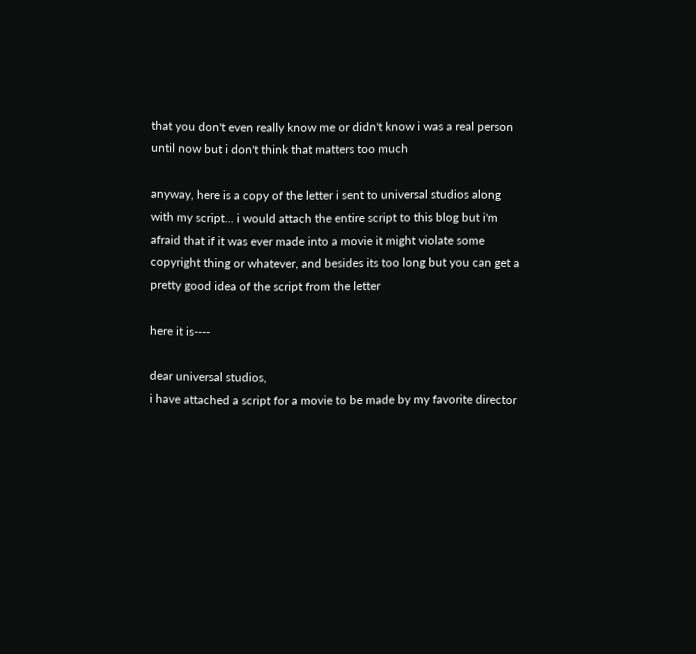that you don't even really know me or didn't know i was a real person until now but i don't think that matters too much

anyway, here is a copy of the letter i sent to universal studios along with my script... i would attach the entire script to this blog but i'm afraid that if it was ever made into a movie it might violate some copyright thing or whatever, and besides its too long but you can get a pretty good idea of the script from the letter

here it is----

dear universal studios,
i have attached a script for a movie to be made by my favorite director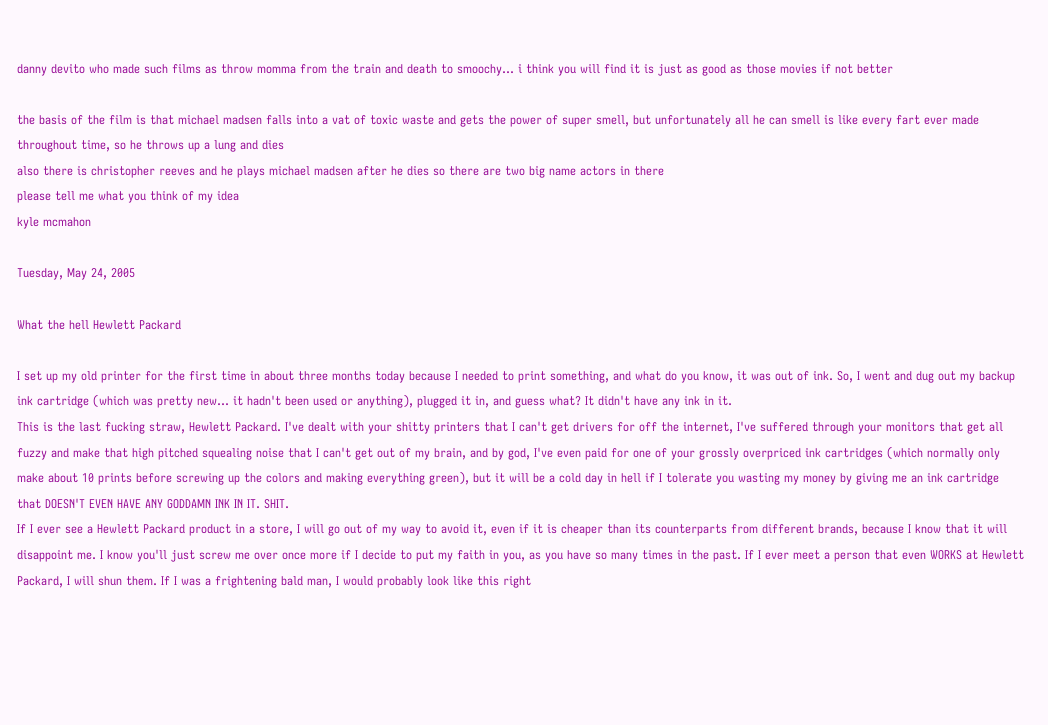danny devito who made such films as throw momma from the train and death to smoochy... i think you will find it is just as good as those movies if not better

the basis of the film is that michael madsen falls into a vat of toxic waste and gets the power of super smell, but unfortunately all he can smell is like every fart ever made throughout time, so he throws up a lung and dies
also there is christopher reeves and he plays michael madsen after he dies so there are two big name actors in there
please tell me what you think of my idea
kyle mcmahon

Tuesday, May 24, 2005

What the hell Hewlett Packard

I set up my old printer for the first time in about three months today because I needed to print something, and what do you know, it was out of ink. So, I went and dug out my backup ink cartridge (which was pretty new... it hadn't been used or anything), plugged it in, and guess what? It didn't have any ink in it.
This is the last fucking straw, Hewlett Packard. I've dealt with your shitty printers that I can't get drivers for off the internet, I've suffered through your monitors that get all fuzzy and make that high pitched squealing noise that I can't get out of my brain, and by god, I've even paid for one of your grossly overpriced ink cartridges (which normally only make about 10 prints before screwing up the colors and making everything green), but it will be a cold day in hell if I tolerate you wasting my money by giving me an ink cartridge that DOESN'T EVEN HAVE ANY GODDAMN INK IN IT. SHIT.
If I ever see a Hewlett Packard product in a store, I will go out of my way to avoid it, even if it is cheaper than its counterparts from different brands, because I know that it will disappoint me. I know you'll just screw me over once more if I decide to put my faith in you, as you have so many times in the past. If I ever meet a person that even WORKS at Hewlett Packard, I will shun them. If I was a frightening bald man, I would probably look like this right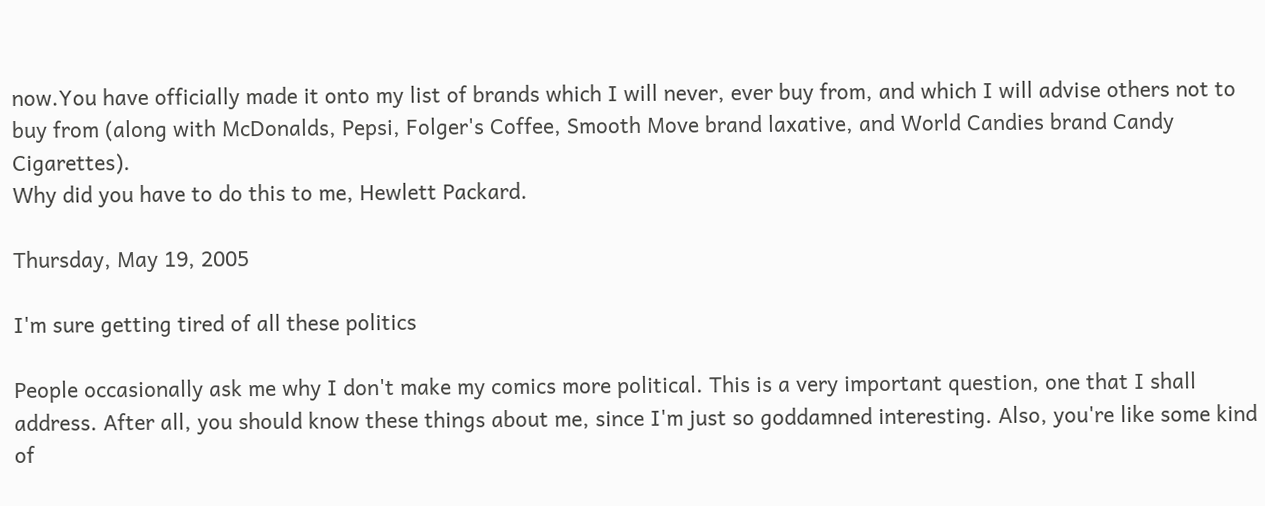now.You have officially made it onto my list of brands which I will never, ever buy from, and which I will advise others not to buy from (along with McDonalds, Pepsi, Folger's Coffee, Smooth Move brand laxative, and World Candies brand Candy Cigarettes).
Why did you have to do this to me, Hewlett Packard.

Thursday, May 19, 2005

I'm sure getting tired of all these politics

People occasionally ask me why I don't make my comics more political. This is a very important question, one that I shall address. After all, you should know these things about me, since I'm just so goddamned interesting. Also, you're like some kind of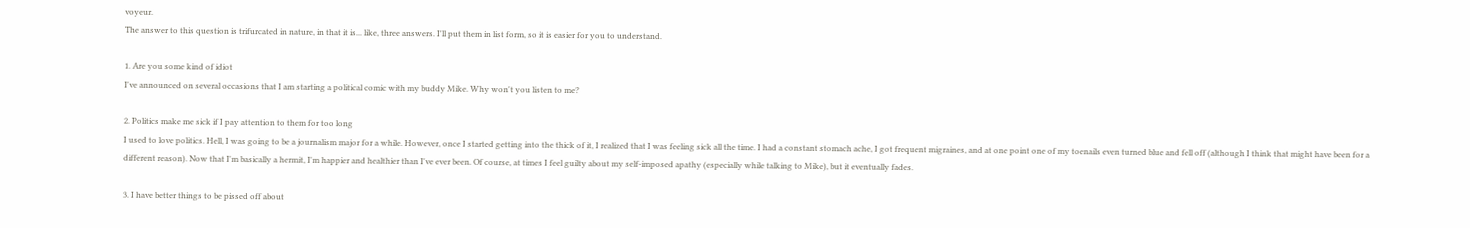voyeur.
The answer to this question is trifurcated in nature, in that it is... like, three answers. I'll put them in list form, so it is easier for you to understand.

1. Are you some kind of idiot
I've announced on several occasions that I am starting a political comic with my buddy Mike. Why won't you listen to me?

2. Politics make me sick if I pay attention to them for too long
I used to love politics. Hell, I was going to be a journalism major for a while. However, once I started getting into the thick of it, I realized that I was feeling sick all the time. I had a constant stomach ache, I got frequent migraines, and at one point one of my toenails even turned blue and fell off (although I think that might have been for a different reason). Now that I'm basically a hermit, I'm happier and healthier than I've ever been. Of course, at times I feel guilty about my self-imposed apathy (especially while talking to Mike), but it eventually fades.

3. I have better things to be pissed off about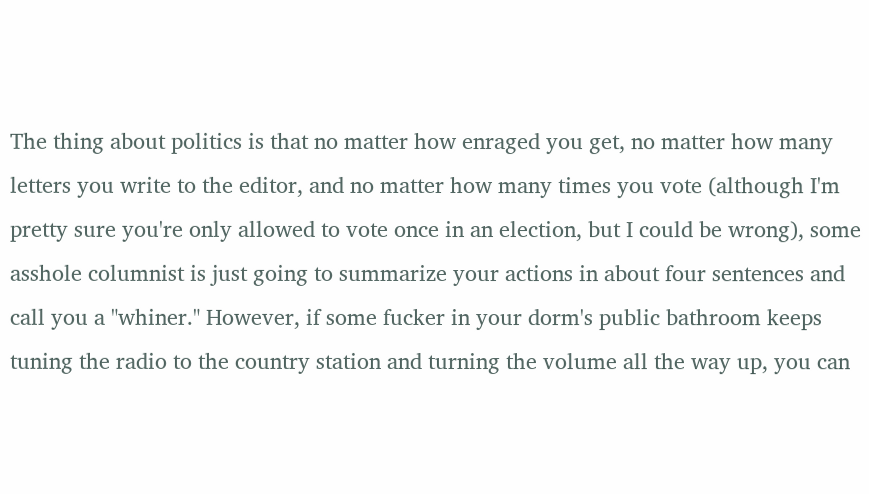The thing about politics is that no matter how enraged you get, no matter how many letters you write to the editor, and no matter how many times you vote (although I'm pretty sure you're only allowed to vote once in an election, but I could be wrong), some asshole columnist is just going to summarize your actions in about four sentences and call you a "whiner." However, if some fucker in your dorm's public bathroom keeps tuning the radio to the country station and turning the volume all the way up, you can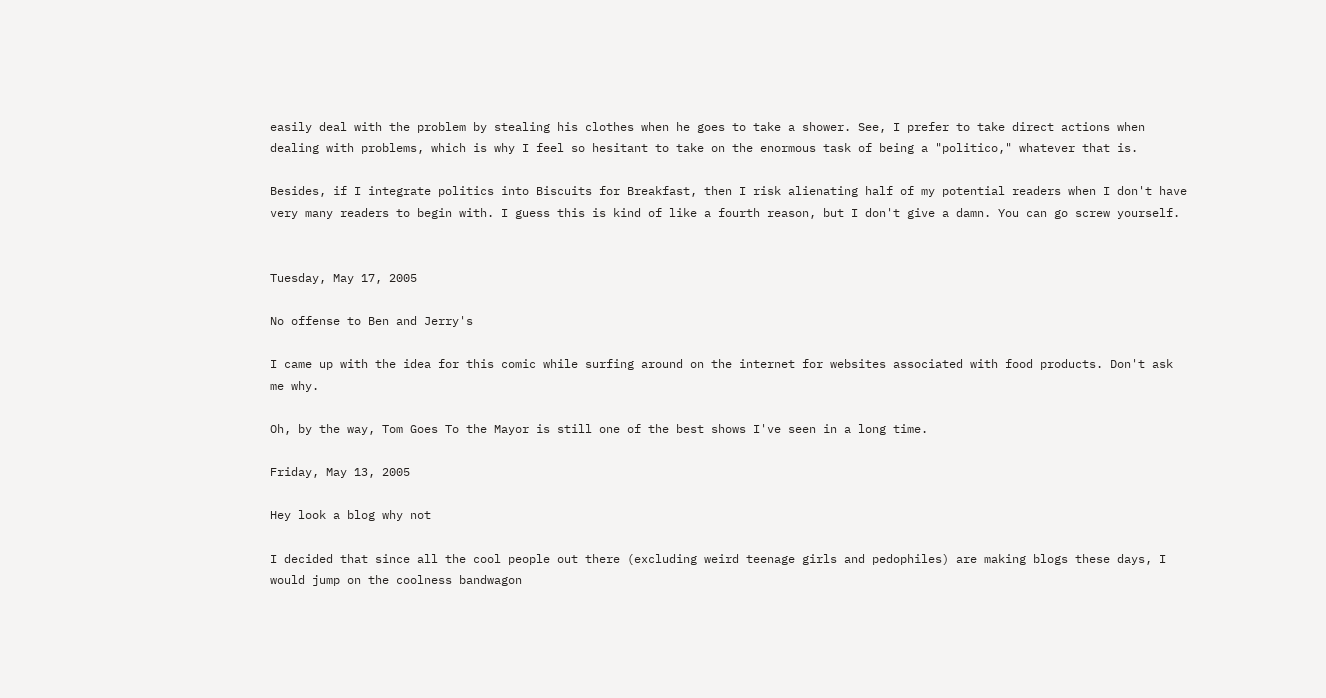easily deal with the problem by stealing his clothes when he goes to take a shower. See, I prefer to take direct actions when dealing with problems, which is why I feel so hesitant to take on the enormous task of being a "politico," whatever that is.

Besides, if I integrate politics into Biscuits for Breakfast, then I risk alienating half of my potential readers when I don't have very many readers to begin with. I guess this is kind of like a fourth reason, but I don't give a damn. You can go screw yourself.


Tuesday, May 17, 2005

No offense to Ben and Jerry's

I came up with the idea for this comic while surfing around on the internet for websites associated with food products. Don't ask me why.

Oh, by the way, Tom Goes To the Mayor is still one of the best shows I've seen in a long time.

Friday, May 13, 2005

Hey look a blog why not

I decided that since all the cool people out there (excluding weird teenage girls and pedophiles) are making blogs these days, I would jump on the coolness bandwagon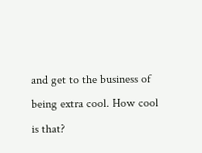and get to the business of being extra cool. How cool is that?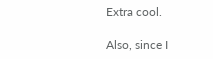Extra cool.

Also, since I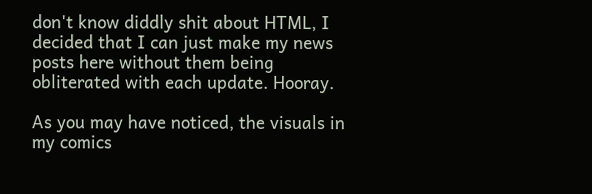don't know diddly shit about HTML, I decided that I can just make my news posts here without them being obliterated with each update. Hooray.

As you may have noticed, the visuals in my comics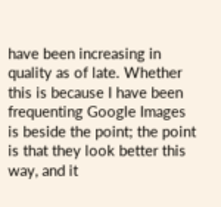have been increasing in quality as of late. Whether this is because I have been frequenting Google Images is beside the point; the point is that they look better this way, and it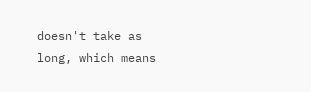doesn't take as long, which means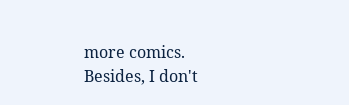more comics. Besides, I don't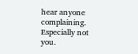hear anyone complaining. Especially not you.